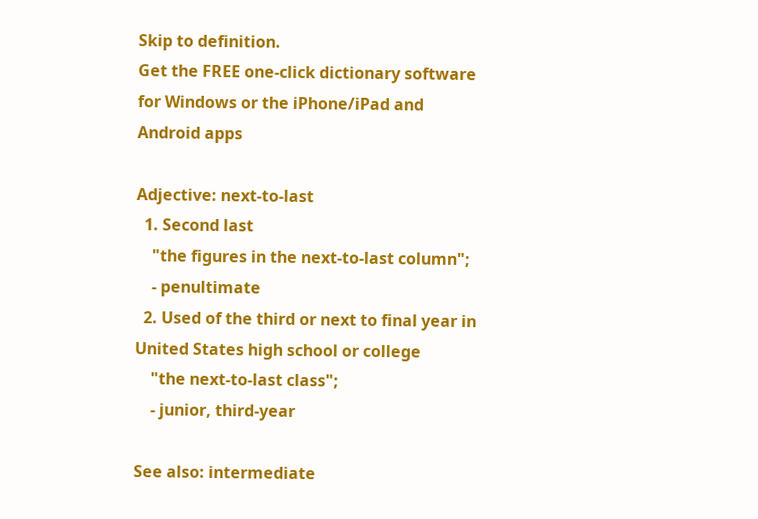Skip to definition.
Get the FREE one-click dictionary software for Windows or the iPhone/iPad and Android apps

Adjective: next-to-last
  1. Second last
    "the figures in the next-to-last column";
    - penultimate
  2. Used of the third or next to final year in United States high school or college
    "the next-to-last class";
    - junior, third-year

See also: intermediate